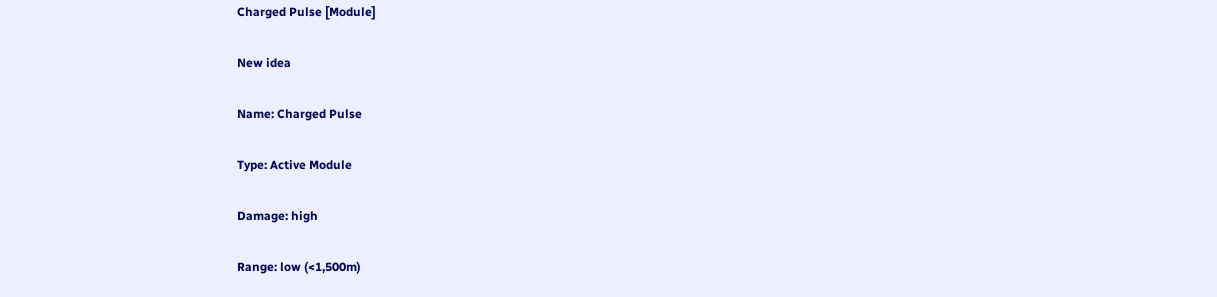Charged Pulse [Module]

New idea

Name: Charged Pulse

Type: Active Module

Damage: high

Range: low (<1,500m)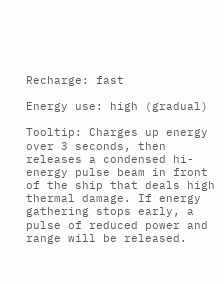Recharge: fast

Energy use: high (gradual)

Tooltip: Charges up energy over 3 seconds, then releases a condensed hi-energy pulse beam in front of the ship that deals high thermal damage. If energy gathering stops early, a pulse of reduced power and range will be released.